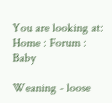You are looking at: Home : Forum : Baby

Weaning - loose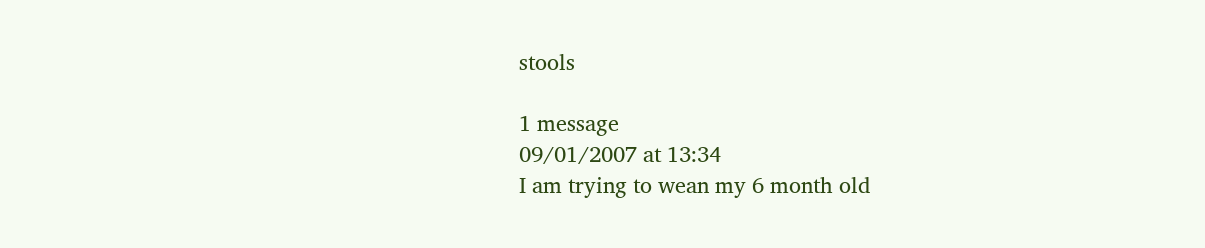stools

1 message
09/01/2007 at 13:34
I am trying to wean my 6 month old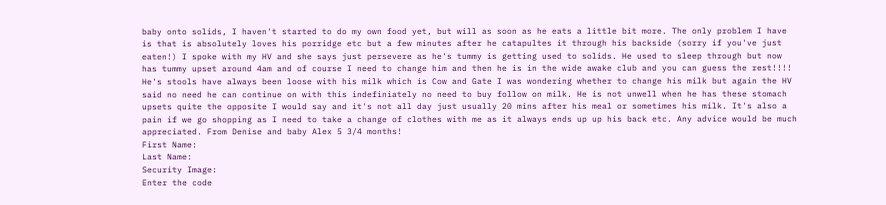baby onto solids, I haven't started to do my own food yet, but will as soon as he eats a little bit more. The only problem I have is that is absolutely loves his porridge etc but a few minutes after he catapultes it through his backside (sorry if you've just eaten!) I spoke with my HV and she says just persevere as he's tummy is getting used to solids. He used to sleep through but now has tummy upset around 4am and of course I need to change him and then he is in the wide awake club and you can guess the rest!!!! He's stools have always been loose with his milk which is Cow and Gate I was wondering whether to change his milk but again the HV said no need he can continue on with this indefiniately no need to buy follow on milk. He is not unwell when he has these stomach upsets quite the opposite I would say and it's not all day just usually 20 mins after his meal or sometimes his milk. It's also a pain if we go shopping as I need to take a change of clothes with me as it always ends up up his back etc. Any advice would be much appreciated. From Denise and baby Alex 5 3/4 months!
First Name:
Last Name:
Security Image:
Enter the code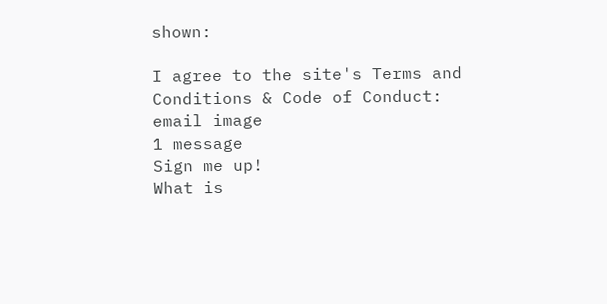shown:

I agree to the site's Terms and Conditions & Code of Conduct:
email image
1 message
Sign me up!
What is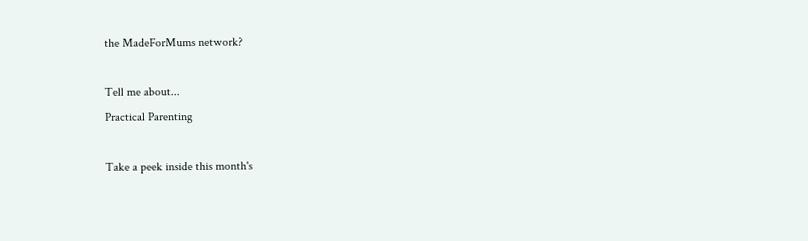the MadeForMums network?

Tell me about...
Practical Parenting

Take a peek inside this month's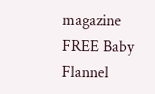magazine
FREE Baby Flannel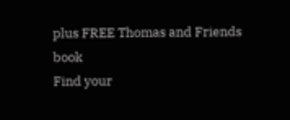plus FREE Thomas and Friends book
Find your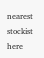nearest stockist here